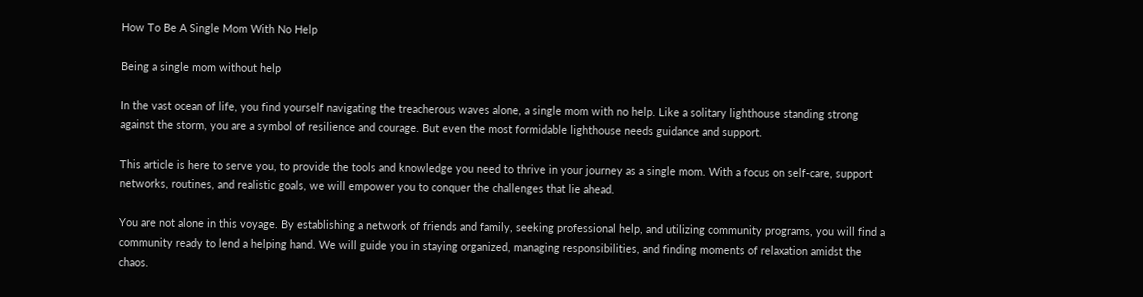How To Be A Single Mom With No Help

Being a single mom without help

In the vast ocean of life, you find yourself navigating the treacherous waves alone, a single mom with no help. Like a solitary lighthouse standing strong against the storm, you are a symbol of resilience and courage. But even the most formidable lighthouse needs guidance and support.

This article is here to serve you, to provide the tools and knowledge you need to thrive in your journey as a single mom. With a focus on self-care, support networks, routines, and realistic goals, we will empower you to conquer the challenges that lie ahead.

You are not alone in this voyage. By establishing a network of friends and family, seeking professional help, and utilizing community programs, you will find a community ready to lend a helping hand. We will guide you in staying organized, managing responsibilities, and finding moments of relaxation amidst the chaos.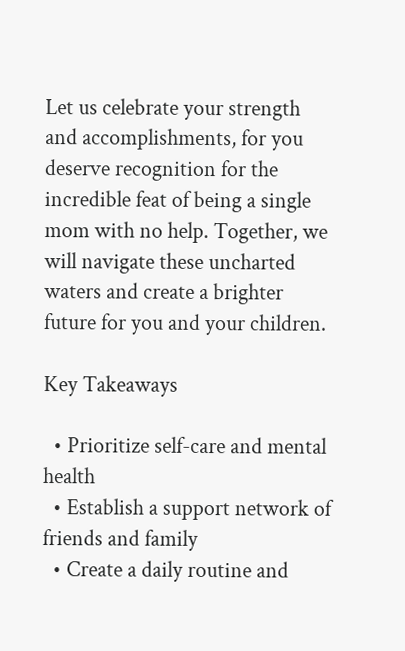Let us celebrate your strength and accomplishments, for you deserve recognition for the incredible feat of being a single mom with no help. Together, we will navigate these uncharted waters and create a brighter future for you and your children.

Key Takeaways

  • Prioritize self-care and mental health
  • Establish a support network of friends and family
  • Create a daily routine and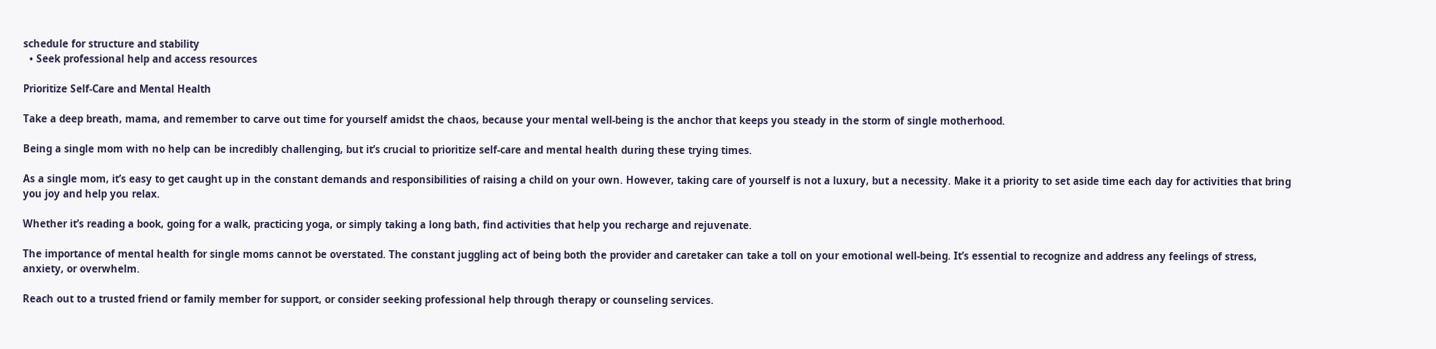schedule for structure and stability
  • Seek professional help and access resources

Prioritize Self-Care and Mental Health

Take a deep breath, mama, and remember to carve out time for yourself amidst the chaos, because your mental well-being is the anchor that keeps you steady in the storm of single motherhood.

Being a single mom with no help can be incredibly challenging, but it’s crucial to prioritize self-care and mental health during these trying times.

As a single mom, it’s easy to get caught up in the constant demands and responsibilities of raising a child on your own. However, taking care of yourself is not a luxury, but a necessity. Make it a priority to set aside time each day for activities that bring you joy and help you relax.

Whether it’s reading a book, going for a walk, practicing yoga, or simply taking a long bath, find activities that help you recharge and rejuvenate.

The importance of mental health for single moms cannot be overstated. The constant juggling act of being both the provider and caretaker can take a toll on your emotional well-being. It’s essential to recognize and address any feelings of stress, anxiety, or overwhelm.

Reach out to a trusted friend or family member for support, or consider seeking professional help through therapy or counseling services.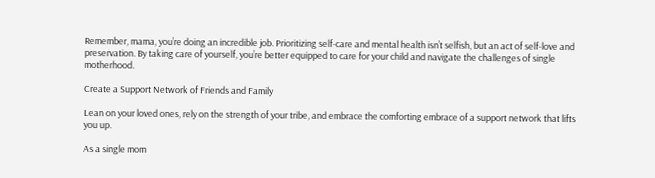Remember, mama, you’re doing an incredible job. Prioritizing self-care and mental health isn’t selfish, but an act of self-love and preservation. By taking care of yourself, you’re better equipped to care for your child and navigate the challenges of single motherhood.

Create a Support Network of Friends and Family

Lean on your loved ones, rely on the strength of your tribe, and embrace the comforting embrace of a support network that lifts you up.

As a single mom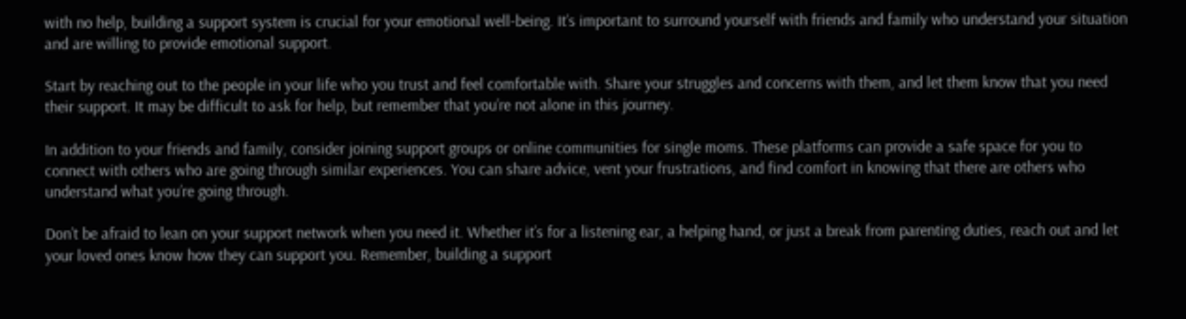with no help, building a support system is crucial for your emotional well-being. It’s important to surround yourself with friends and family who understand your situation and are willing to provide emotional support.

Start by reaching out to the people in your life who you trust and feel comfortable with. Share your struggles and concerns with them, and let them know that you need their support. It may be difficult to ask for help, but remember that you’re not alone in this journey.

In addition to your friends and family, consider joining support groups or online communities for single moms. These platforms can provide a safe space for you to connect with others who are going through similar experiences. You can share advice, vent your frustrations, and find comfort in knowing that there are others who understand what you’re going through.

Don’t be afraid to lean on your support network when you need it. Whether it’s for a listening ear, a helping hand, or just a break from parenting duties, reach out and let your loved ones know how they can support you. Remember, building a support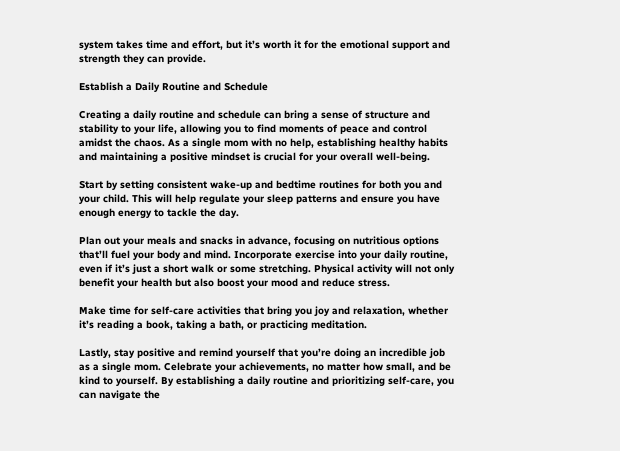system takes time and effort, but it’s worth it for the emotional support and strength they can provide.

Establish a Daily Routine and Schedule

Creating a daily routine and schedule can bring a sense of structure and stability to your life, allowing you to find moments of peace and control amidst the chaos. As a single mom with no help, establishing healthy habits and maintaining a positive mindset is crucial for your overall well-being.

Start by setting consistent wake-up and bedtime routines for both you and your child. This will help regulate your sleep patterns and ensure you have enough energy to tackle the day.

Plan out your meals and snacks in advance, focusing on nutritious options that’ll fuel your body and mind. Incorporate exercise into your daily routine, even if it’s just a short walk or some stretching. Physical activity will not only benefit your health but also boost your mood and reduce stress.

Make time for self-care activities that bring you joy and relaxation, whether it’s reading a book, taking a bath, or practicing meditation.

Lastly, stay positive and remind yourself that you’re doing an incredible job as a single mom. Celebrate your achievements, no matter how small, and be kind to yourself. By establishing a daily routine and prioritizing self-care, you can navigate the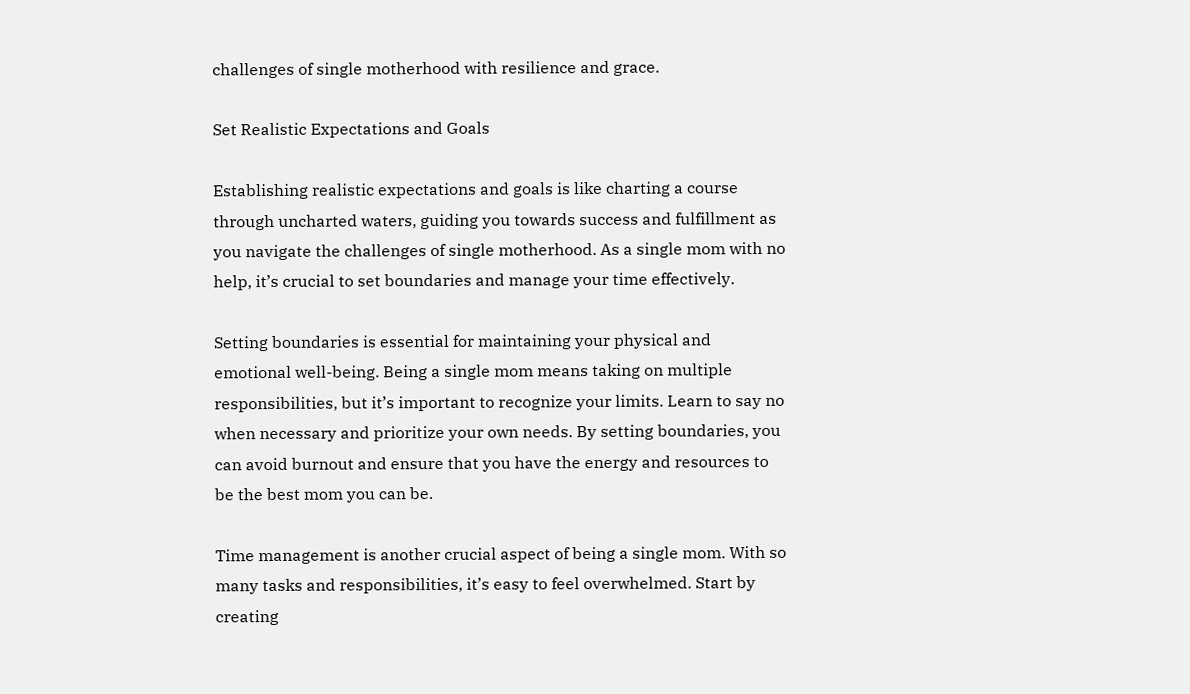challenges of single motherhood with resilience and grace.

Set Realistic Expectations and Goals

Establishing realistic expectations and goals is like charting a course through uncharted waters, guiding you towards success and fulfillment as you navigate the challenges of single motherhood. As a single mom with no help, it’s crucial to set boundaries and manage your time effectively.

Setting boundaries is essential for maintaining your physical and emotional well-being. Being a single mom means taking on multiple responsibilities, but it’s important to recognize your limits. Learn to say no when necessary and prioritize your own needs. By setting boundaries, you can avoid burnout and ensure that you have the energy and resources to be the best mom you can be.

Time management is another crucial aspect of being a single mom. With so many tasks and responsibilities, it’s easy to feel overwhelmed. Start by creating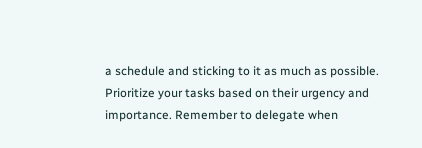a schedule and sticking to it as much as possible. Prioritize your tasks based on their urgency and importance. Remember to delegate when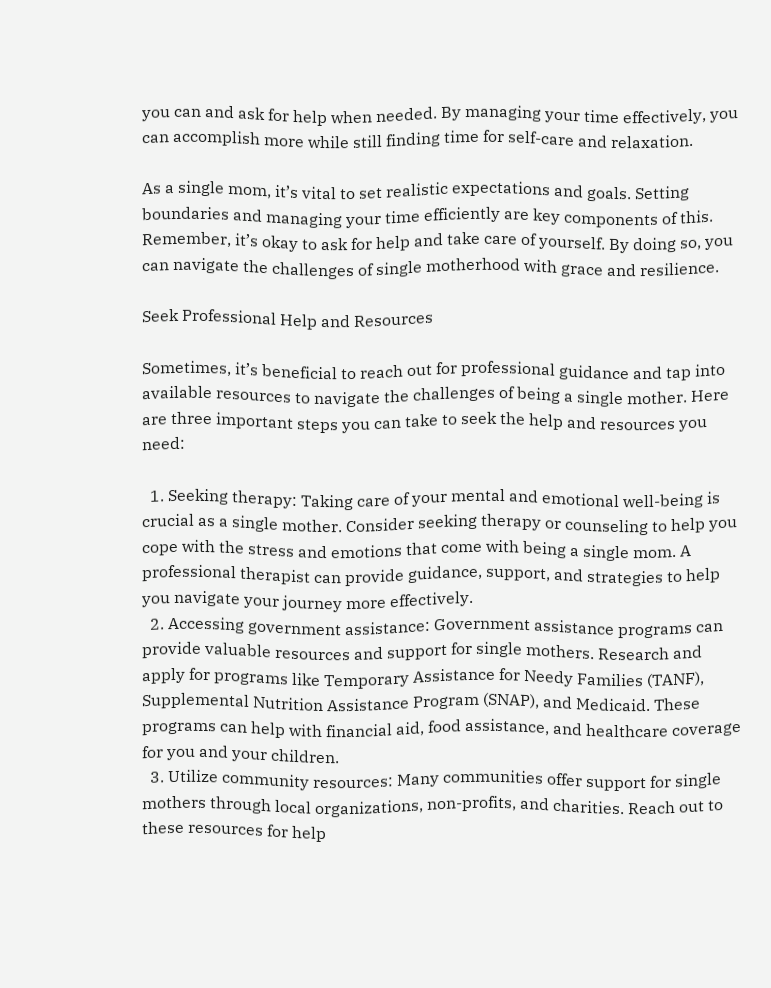you can and ask for help when needed. By managing your time effectively, you can accomplish more while still finding time for self-care and relaxation.

As a single mom, it’s vital to set realistic expectations and goals. Setting boundaries and managing your time efficiently are key components of this. Remember, it’s okay to ask for help and take care of yourself. By doing so, you can navigate the challenges of single motherhood with grace and resilience.

Seek Professional Help and Resources

Sometimes, it’s beneficial to reach out for professional guidance and tap into available resources to navigate the challenges of being a single mother. Here are three important steps you can take to seek the help and resources you need:

  1. Seeking therapy: Taking care of your mental and emotional well-being is crucial as a single mother. Consider seeking therapy or counseling to help you cope with the stress and emotions that come with being a single mom. A professional therapist can provide guidance, support, and strategies to help you navigate your journey more effectively.
  2. Accessing government assistance: Government assistance programs can provide valuable resources and support for single mothers. Research and apply for programs like Temporary Assistance for Needy Families (TANF), Supplemental Nutrition Assistance Program (SNAP), and Medicaid. These programs can help with financial aid, food assistance, and healthcare coverage for you and your children.
  3. Utilize community resources: Many communities offer support for single mothers through local organizations, non-profits, and charities. Reach out to these resources for help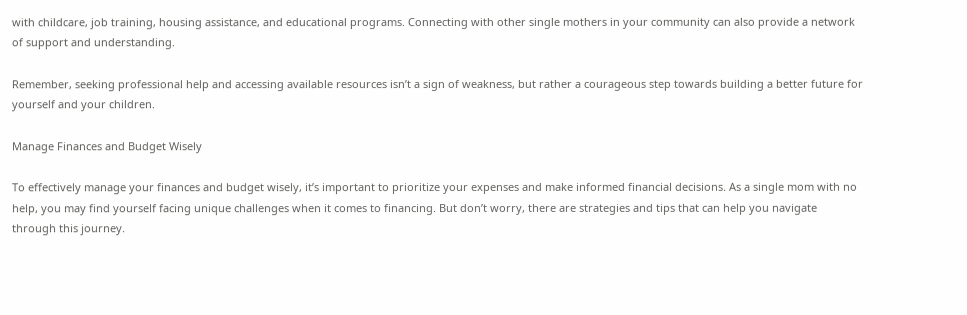with childcare, job training, housing assistance, and educational programs. Connecting with other single mothers in your community can also provide a network of support and understanding.

Remember, seeking professional help and accessing available resources isn’t a sign of weakness, but rather a courageous step towards building a better future for yourself and your children.

Manage Finances and Budget Wisely

To effectively manage your finances and budget wisely, it’s important to prioritize your expenses and make informed financial decisions. As a single mom with no help, you may find yourself facing unique challenges when it comes to financing. But don’t worry, there are strategies and tips that can help you navigate through this journey.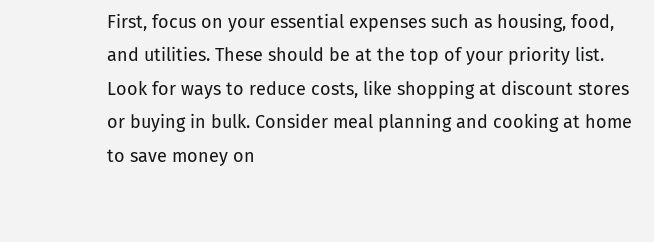First, focus on your essential expenses such as housing, food, and utilities. These should be at the top of your priority list. Look for ways to reduce costs, like shopping at discount stores or buying in bulk. Consider meal planning and cooking at home to save money on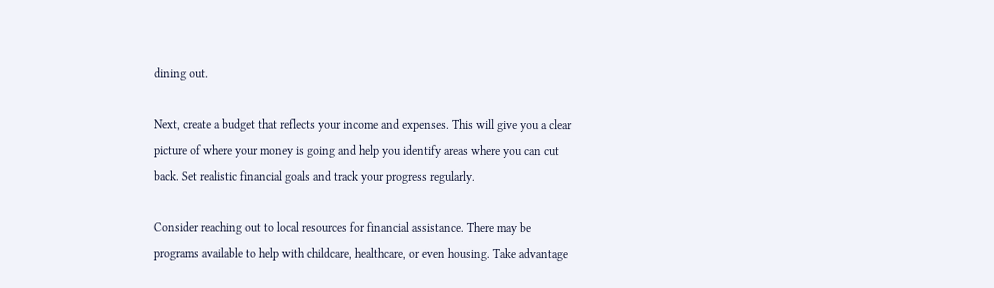dining out.

Next, create a budget that reflects your income and expenses. This will give you a clear picture of where your money is going and help you identify areas where you can cut back. Set realistic financial goals and track your progress regularly.

Consider reaching out to local resources for financial assistance. There may be programs available to help with childcare, healthcare, or even housing. Take advantage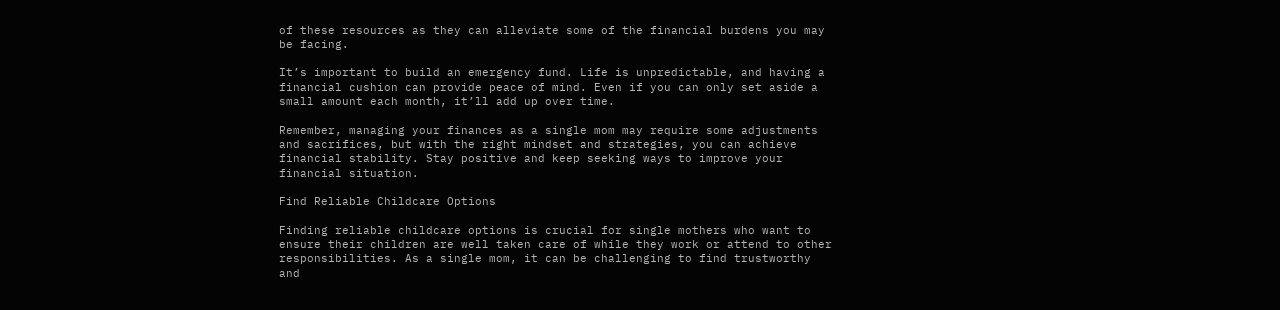of these resources as they can alleviate some of the financial burdens you may be facing.

It’s important to build an emergency fund. Life is unpredictable, and having a financial cushion can provide peace of mind. Even if you can only set aside a small amount each month, it’ll add up over time.

Remember, managing your finances as a single mom may require some adjustments and sacrifices, but with the right mindset and strategies, you can achieve financial stability. Stay positive and keep seeking ways to improve your financial situation.

Find Reliable Childcare Options

Finding reliable childcare options is crucial for single mothers who want to ensure their children are well taken care of while they work or attend to other responsibilities. As a single mom, it can be challenging to find trustworthy and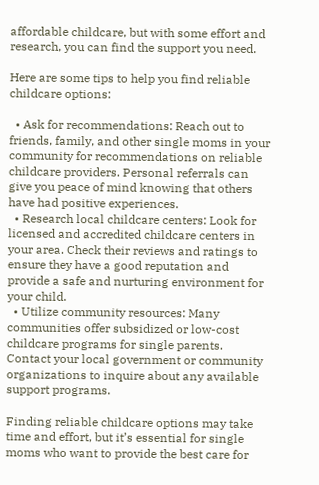affordable childcare, but with some effort and research, you can find the support you need.

Here are some tips to help you find reliable childcare options:

  • Ask for recommendations: Reach out to friends, family, and other single moms in your community for recommendations on reliable childcare providers. Personal referrals can give you peace of mind knowing that others have had positive experiences.
  • Research local childcare centers: Look for licensed and accredited childcare centers in your area. Check their reviews and ratings to ensure they have a good reputation and provide a safe and nurturing environment for your child.
  • Utilize community resources: Many communities offer subsidized or low-cost childcare programs for single parents. Contact your local government or community organizations to inquire about any available support programs.

Finding reliable childcare options may take time and effort, but it’s essential for single moms who want to provide the best care for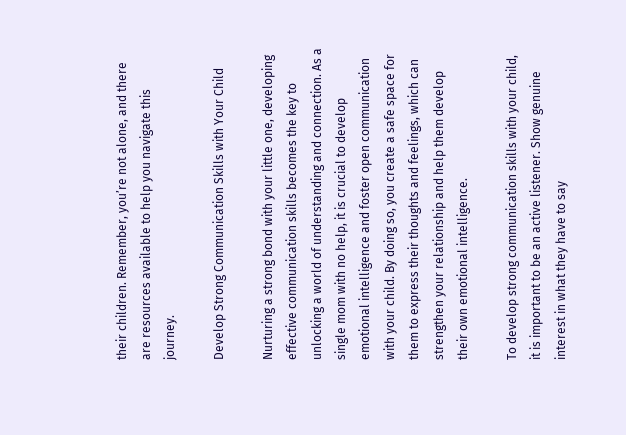their children. Remember, you’re not alone, and there are resources available to help you navigate this journey.

Develop Strong Communication Skills with Your Child

Nurturing a strong bond with your little one, developing effective communication skills becomes the key to unlocking a world of understanding and connection. As a single mom with no help, it is crucial to develop emotional intelligence and foster open communication with your child. By doing so, you create a safe space for them to express their thoughts and feelings, which can strengthen your relationship and help them develop their own emotional intelligence.

To develop strong communication skills with your child, it is important to be an active listener. Show genuine interest in what they have to say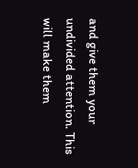and give them your undivided attention. This will make them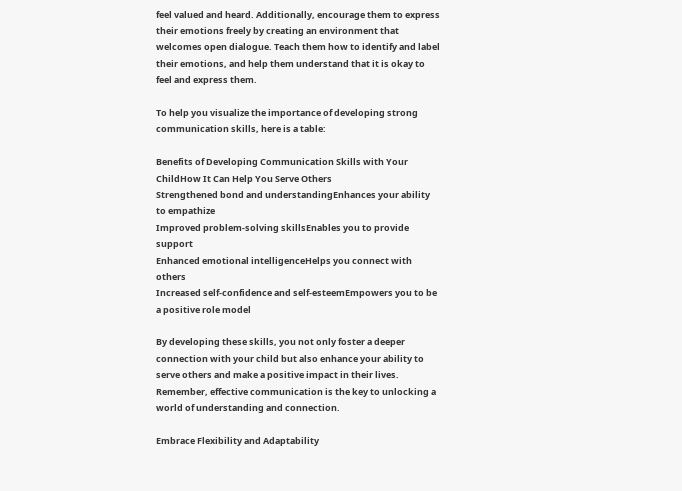feel valued and heard. Additionally, encourage them to express their emotions freely by creating an environment that welcomes open dialogue. Teach them how to identify and label their emotions, and help them understand that it is okay to feel and express them.

To help you visualize the importance of developing strong communication skills, here is a table:

Benefits of Developing Communication Skills with Your ChildHow It Can Help You Serve Others
Strengthened bond and understandingEnhances your ability to empathize
Improved problem-solving skillsEnables you to provide support
Enhanced emotional intelligenceHelps you connect with others
Increased self-confidence and self-esteemEmpowers you to be a positive role model

By developing these skills, you not only foster a deeper connection with your child but also enhance your ability to serve others and make a positive impact in their lives. Remember, effective communication is the key to unlocking a world of understanding and connection.

Embrace Flexibility and Adaptability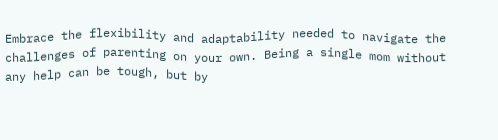Embrace the flexibility and adaptability needed to navigate the challenges of parenting on your own. Being a single mom without any help can be tough, but by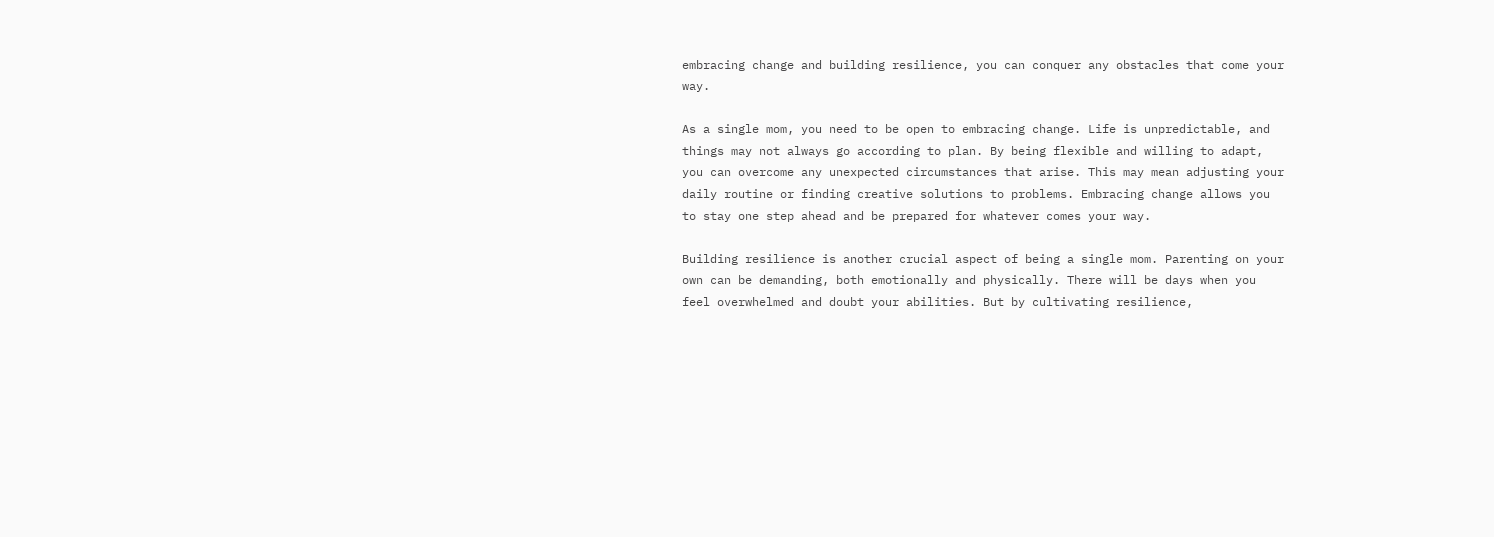embracing change and building resilience, you can conquer any obstacles that come your way.

As a single mom, you need to be open to embracing change. Life is unpredictable, and things may not always go according to plan. By being flexible and willing to adapt, you can overcome any unexpected circumstances that arise. This may mean adjusting your daily routine or finding creative solutions to problems. Embracing change allows you to stay one step ahead and be prepared for whatever comes your way.

Building resilience is another crucial aspect of being a single mom. Parenting on your own can be demanding, both emotionally and physically. There will be days when you feel overwhelmed and doubt your abilities. But by cultivating resilience,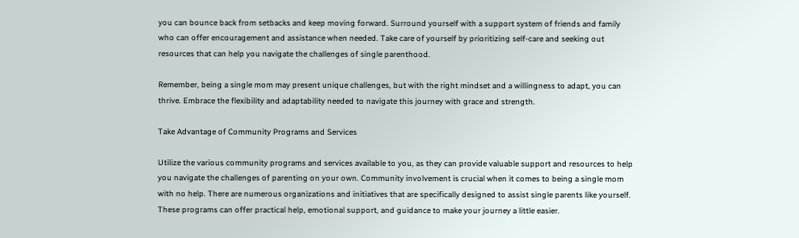you can bounce back from setbacks and keep moving forward. Surround yourself with a support system of friends and family who can offer encouragement and assistance when needed. Take care of yourself by prioritizing self-care and seeking out resources that can help you navigate the challenges of single parenthood.

Remember, being a single mom may present unique challenges, but with the right mindset and a willingness to adapt, you can thrive. Embrace the flexibility and adaptability needed to navigate this journey with grace and strength.

Take Advantage of Community Programs and Services

Utilize the various community programs and services available to you, as they can provide valuable support and resources to help you navigate the challenges of parenting on your own. Community involvement is crucial when it comes to being a single mom with no help. There are numerous organizations and initiatives that are specifically designed to assist single parents like yourself. These programs can offer practical help, emotional support, and guidance to make your journey a little easier.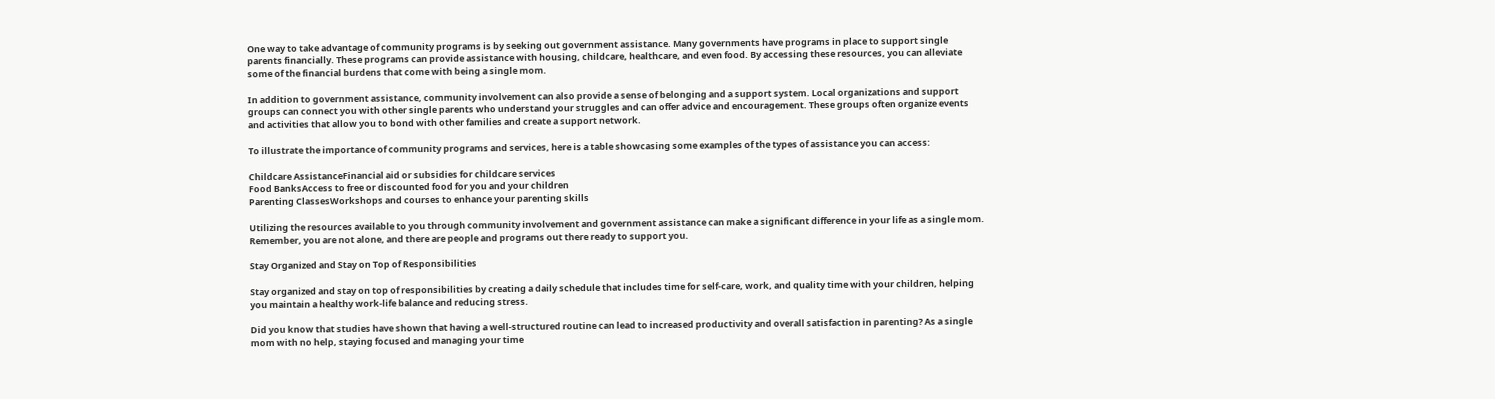One way to take advantage of community programs is by seeking out government assistance. Many governments have programs in place to support single parents financially. These programs can provide assistance with housing, childcare, healthcare, and even food. By accessing these resources, you can alleviate some of the financial burdens that come with being a single mom.

In addition to government assistance, community involvement can also provide a sense of belonging and a support system. Local organizations and support groups can connect you with other single parents who understand your struggles and can offer advice and encouragement. These groups often organize events and activities that allow you to bond with other families and create a support network.

To illustrate the importance of community programs and services, here is a table showcasing some examples of the types of assistance you can access:

Childcare AssistanceFinancial aid or subsidies for childcare services
Food BanksAccess to free or discounted food for you and your children
Parenting ClassesWorkshops and courses to enhance your parenting skills

Utilizing the resources available to you through community involvement and government assistance can make a significant difference in your life as a single mom. Remember, you are not alone, and there are people and programs out there ready to support you.

Stay Organized and Stay on Top of Responsibilities

Stay organized and stay on top of responsibilities by creating a daily schedule that includes time for self-care, work, and quality time with your children, helping you maintain a healthy work-life balance and reducing stress.

Did you know that studies have shown that having a well-structured routine can lead to increased productivity and overall satisfaction in parenting? As a single mom with no help, staying focused and managing your time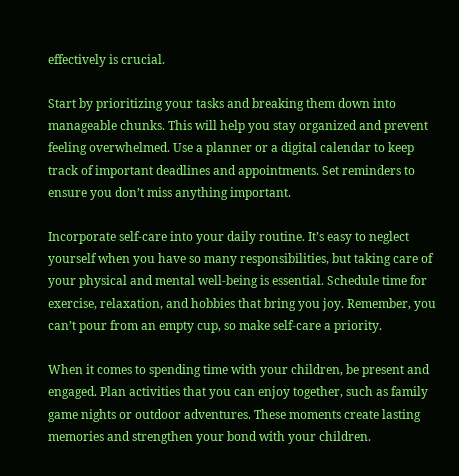effectively is crucial.

Start by prioritizing your tasks and breaking them down into manageable chunks. This will help you stay organized and prevent feeling overwhelmed. Use a planner or a digital calendar to keep track of important deadlines and appointments. Set reminders to ensure you don’t miss anything important.

Incorporate self-care into your daily routine. It’s easy to neglect yourself when you have so many responsibilities, but taking care of your physical and mental well-being is essential. Schedule time for exercise, relaxation, and hobbies that bring you joy. Remember, you can’t pour from an empty cup, so make self-care a priority.

When it comes to spending time with your children, be present and engaged. Plan activities that you can enjoy together, such as family game nights or outdoor adventures. These moments create lasting memories and strengthen your bond with your children.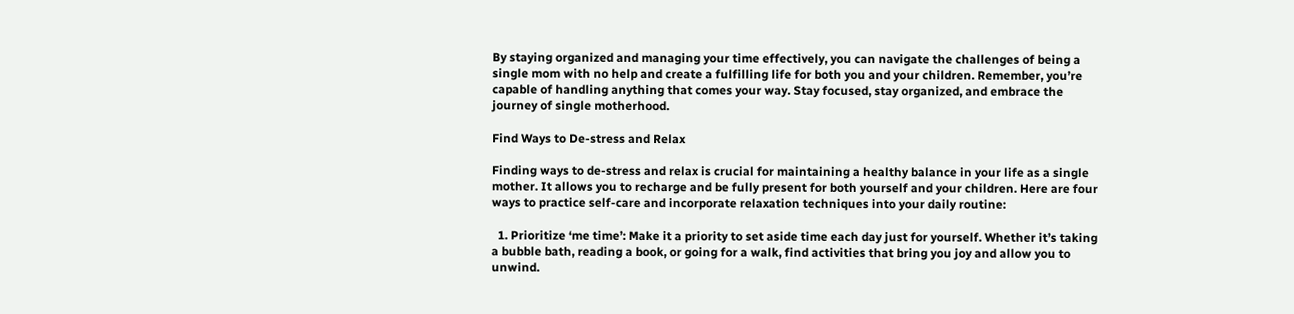By staying organized and managing your time effectively, you can navigate the challenges of being a single mom with no help and create a fulfilling life for both you and your children. Remember, you’re capable of handling anything that comes your way. Stay focused, stay organized, and embrace the journey of single motherhood.

Find Ways to De-stress and Relax

Finding ways to de-stress and relax is crucial for maintaining a healthy balance in your life as a single mother. It allows you to recharge and be fully present for both yourself and your children. Here are four ways to practice self-care and incorporate relaxation techniques into your daily routine:

  1. Prioritize ‘me time’: Make it a priority to set aside time each day just for yourself. Whether it’s taking a bubble bath, reading a book, or going for a walk, find activities that bring you joy and allow you to unwind.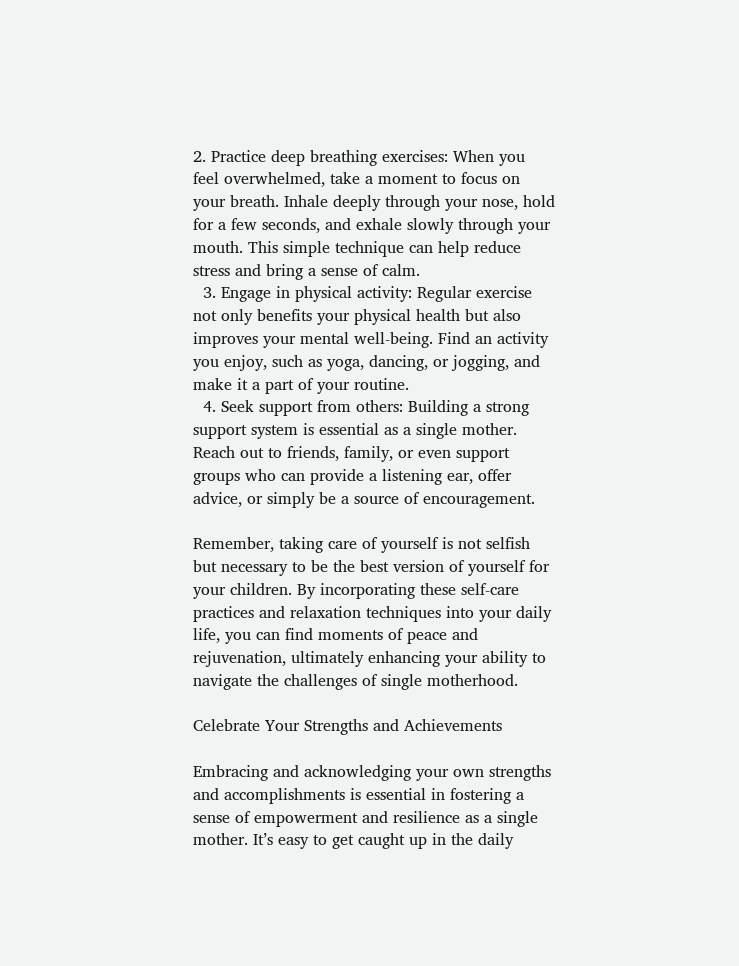2. Practice deep breathing exercises: When you feel overwhelmed, take a moment to focus on your breath. Inhale deeply through your nose, hold for a few seconds, and exhale slowly through your mouth. This simple technique can help reduce stress and bring a sense of calm.
  3. Engage in physical activity: Regular exercise not only benefits your physical health but also improves your mental well-being. Find an activity you enjoy, such as yoga, dancing, or jogging, and make it a part of your routine.
  4. Seek support from others: Building a strong support system is essential as a single mother. Reach out to friends, family, or even support groups who can provide a listening ear, offer advice, or simply be a source of encouragement.

Remember, taking care of yourself is not selfish but necessary to be the best version of yourself for your children. By incorporating these self-care practices and relaxation techniques into your daily life, you can find moments of peace and rejuvenation, ultimately enhancing your ability to navigate the challenges of single motherhood.

Celebrate Your Strengths and Achievements

Embracing and acknowledging your own strengths and accomplishments is essential in fostering a sense of empowerment and resilience as a single mother. It’s easy to get caught up in the daily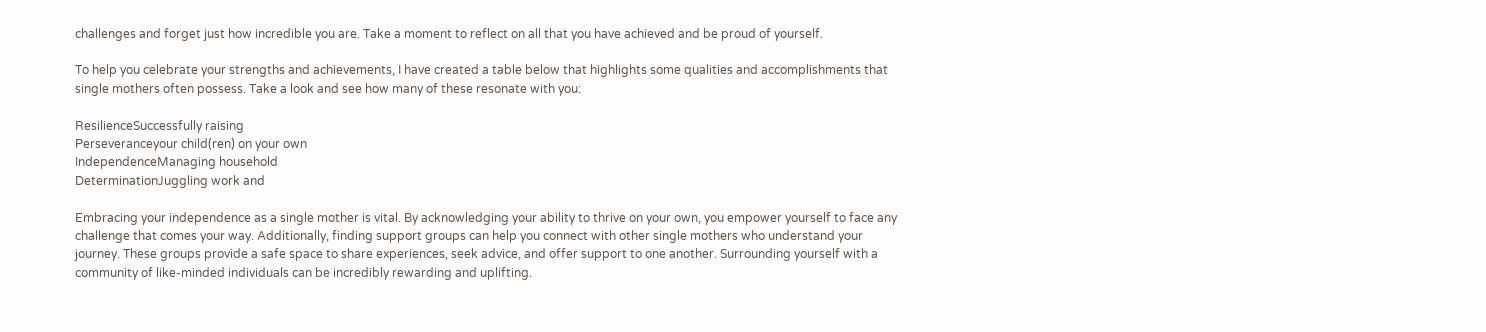challenges and forget just how incredible you are. Take a moment to reflect on all that you have achieved and be proud of yourself.

To help you celebrate your strengths and achievements, I have created a table below that highlights some qualities and accomplishments that single mothers often possess. Take a look and see how many of these resonate with you:

ResilienceSuccessfully raising
Perseveranceyour child(ren) on your own
IndependenceManaging household
DeterminationJuggling work and

Embracing your independence as a single mother is vital. By acknowledging your ability to thrive on your own, you empower yourself to face any challenge that comes your way. Additionally, finding support groups can help you connect with other single mothers who understand your journey. These groups provide a safe space to share experiences, seek advice, and offer support to one another. Surrounding yourself with a community of like-minded individuals can be incredibly rewarding and uplifting.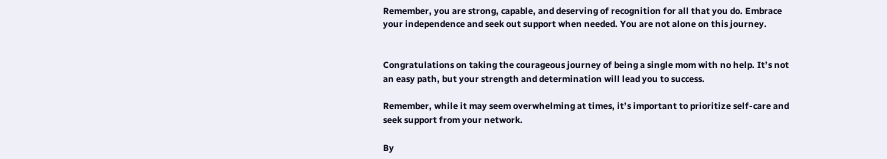Remember, you are strong, capable, and deserving of recognition for all that you do. Embrace your independence and seek out support when needed. You are not alone on this journey.


Congratulations on taking the courageous journey of being a single mom with no help. It’s not an easy path, but your strength and determination will lead you to success.

Remember, while it may seem overwhelming at times, it’s important to prioritize self-care and seek support from your network.

By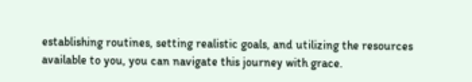establishing routines, setting realistic goals, and utilizing the resources available to you, you can navigate this journey with grace.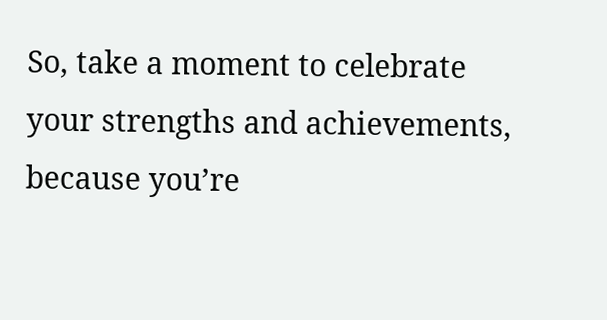So, take a moment to celebrate your strengths and achievements, because you’re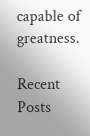capable of greatness.

Recent Posts